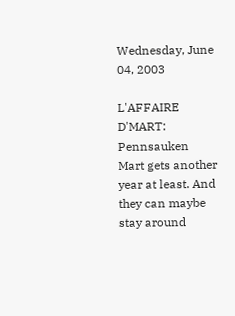Wednesday, June 04, 2003

L'AFFAIRE D'MART: Pennsauken Mart gets another year at least. And they can maybe stay around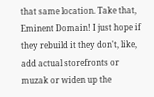that same location. Take that, Eminent Domain! I just hope if they rebuild it they don't, like, add actual storefronts or muzak or widen up the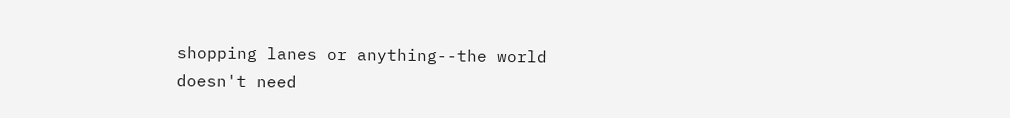shopping lanes or anything--the world doesn't need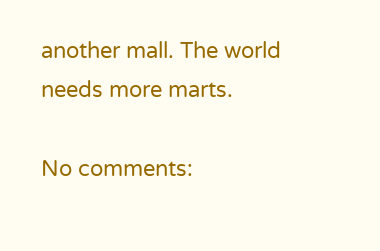another mall. The world needs more marts.

No comments: